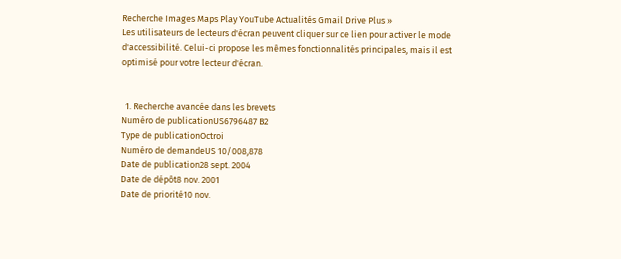Recherche Images Maps Play YouTube Actualités Gmail Drive Plus »
Les utilisateurs de lecteurs d'écran peuvent cliquer sur ce lien pour activer le mode d'accessibilité. Celui-ci propose les mêmes fonctionnalités principales, mais il est optimisé pour votre lecteur d'écran.


  1. Recherche avancée dans les brevets
Numéro de publicationUS6796487 B2
Type de publicationOctroi
Numéro de demandeUS 10/008,878
Date de publication28 sept. 2004
Date de dépôt8 nov. 2001
Date de priorité10 nov.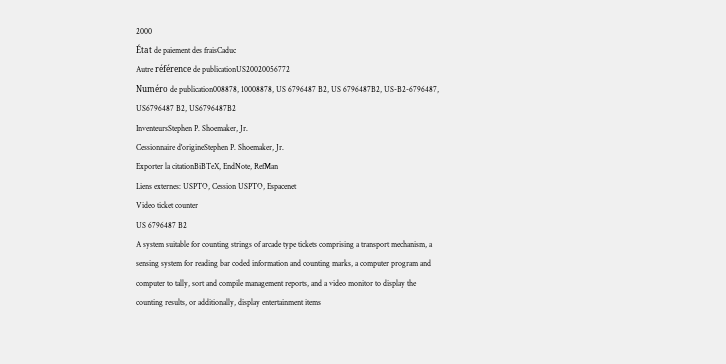2000
État de paiement des fraisCaduc
Autre référence de publicationUS20020056772
Numéro de publication008878, 10008878, US 6796487 B2, US 6796487B2, US-B2-6796487, US6796487 B2, US6796487B2
InventeursStephen P. Shoemaker, Jr.
Cessionnaire d'origineStephen P. Shoemaker, Jr.
Exporter la citationBiBTeX, EndNote, RefMan
Liens externes: USPTO, Cession USPTO, Espacenet
Video ticket counter
US 6796487 B2
A system suitable for counting strings of arcade type tickets comprising a transport mechanism, a sensing system for reading bar coded information and counting marks, a computer program and computer to tally, sort and compile management reports, and a video monitor to display the counting results, or additionally, display entertainment items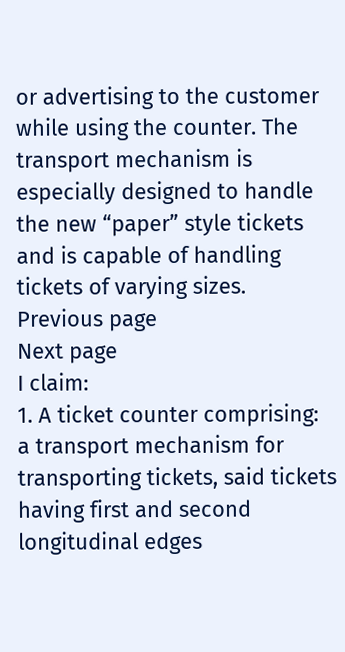or advertising to the customer while using the counter. The transport mechanism is especially designed to handle the new “paper” style tickets and is capable of handling tickets of varying sizes.
Previous page
Next page
I claim:
1. A ticket counter comprising:
a transport mechanism for transporting tickets, said tickets having first and second longitudinal edges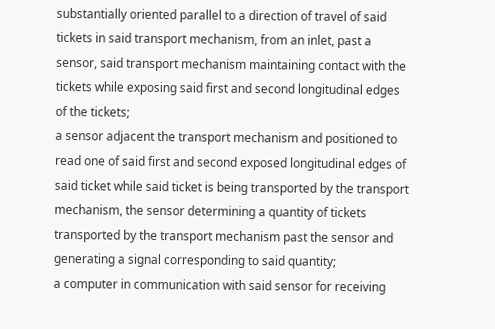substantially oriented parallel to a direction of travel of said tickets in said transport mechanism, from an inlet, past a sensor, said transport mechanism maintaining contact with the tickets while exposing said first and second longitudinal edges of the tickets;
a sensor adjacent the transport mechanism and positioned to read one of said first and second exposed longitudinal edges of said ticket while said ticket is being transported by the transport mechanism, the sensor determining a quantity of tickets transported by the transport mechanism past the sensor and generating a signal corresponding to said quantity;
a computer in communication with said sensor for receiving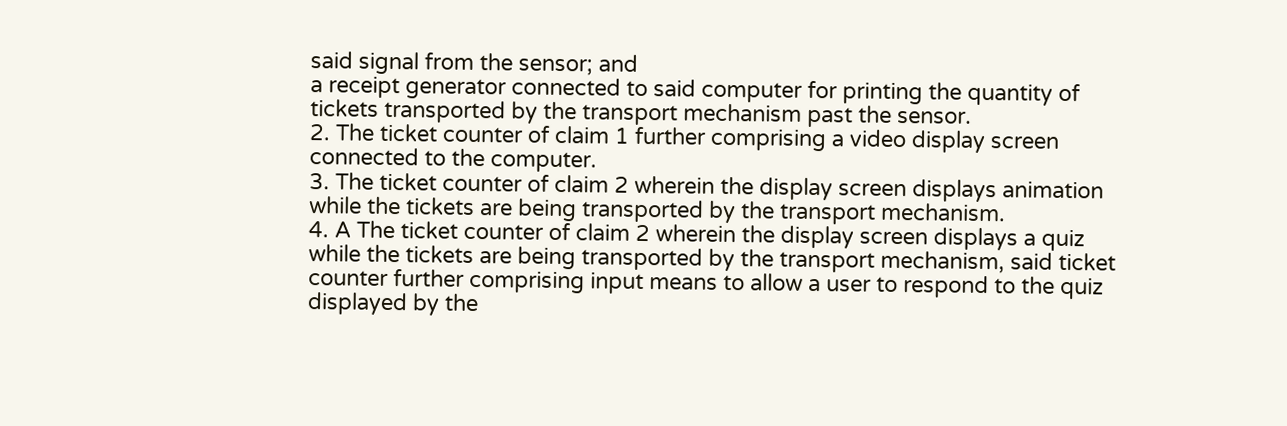said signal from the sensor; and
a receipt generator connected to said computer for printing the quantity of tickets transported by the transport mechanism past the sensor.
2. The ticket counter of claim 1 further comprising a video display screen connected to the computer.
3. The ticket counter of claim 2 wherein the display screen displays animation while the tickets are being transported by the transport mechanism.
4. A The ticket counter of claim 2 wherein the display screen displays a quiz while the tickets are being transported by the transport mechanism, said ticket counter further comprising input means to allow a user to respond to the quiz displayed by the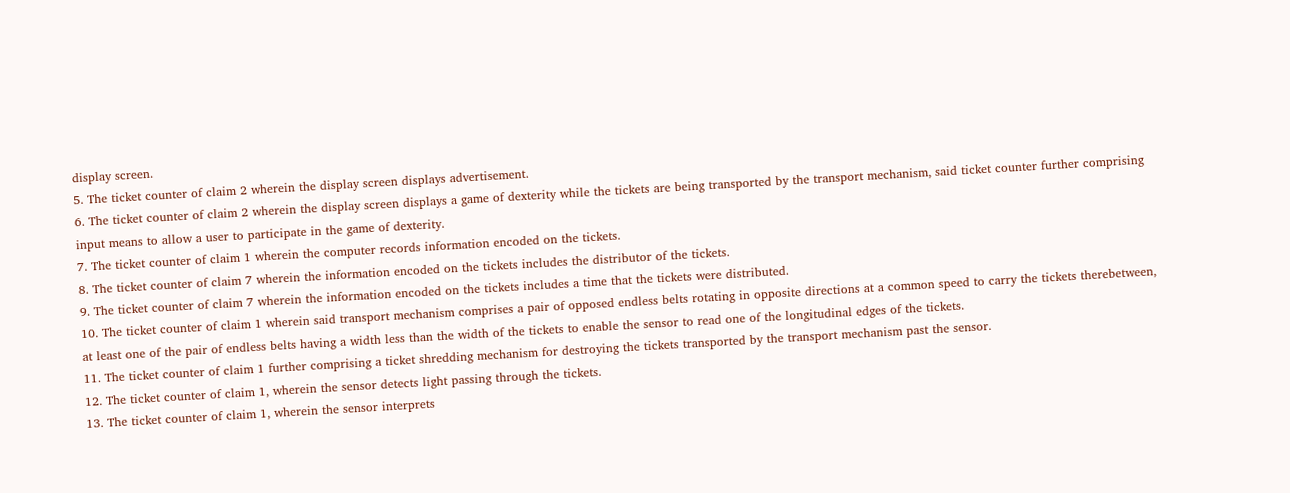display screen.
5. The ticket counter of claim 2 wherein the display screen displays advertisement.
6. The ticket counter of claim 2 wherein the display screen displays a game of dexterity while the tickets are being transported by the transport mechanism, said ticket counter further comprising input means to allow a user to participate in the game of dexterity.
7. The ticket counter of claim 1 wherein the computer records information encoded on the tickets.
8. The ticket counter of claim 7 wherein the information encoded on the tickets includes the distributor of the tickets.
9. The ticket counter of claim 7 wherein the information encoded on the tickets includes a time that the tickets were distributed.
10. The ticket counter of claim 1 wherein said transport mechanism comprises a pair of opposed endless belts rotating in opposite directions at a common speed to carry the tickets therebetween, at least one of the pair of endless belts having a width less than the width of the tickets to enable the sensor to read one of the longitudinal edges of the tickets.
11. The ticket counter of claim 1 further comprising a ticket shredding mechanism for destroying the tickets transported by the transport mechanism past the sensor.
12. The ticket counter of claim 1, wherein the sensor detects light passing through the tickets.
13. The ticket counter of claim 1, wherein the sensor interprets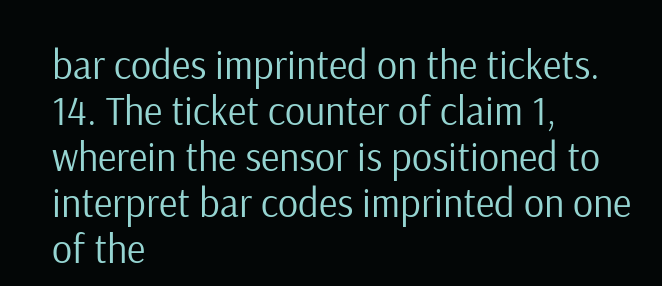bar codes imprinted on the tickets.
14. The ticket counter of claim 1, wherein the sensor is positioned to interpret bar codes imprinted on one of the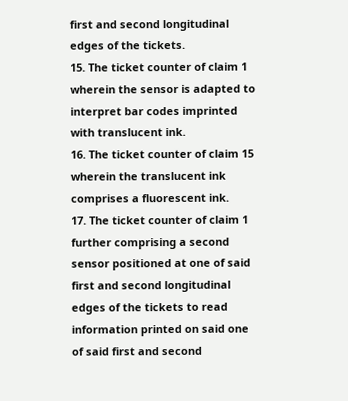first and second longitudinal edges of the tickets.
15. The ticket counter of claim 1 wherein the sensor is adapted to interpret bar codes imprinted with translucent ink.
16. The ticket counter of claim 15 wherein the translucent ink comprises a fluorescent ink.
17. The ticket counter of claim 1 further comprising a second sensor positioned at one of said first and second longitudinal edges of the tickets to read information printed on said one of said first and second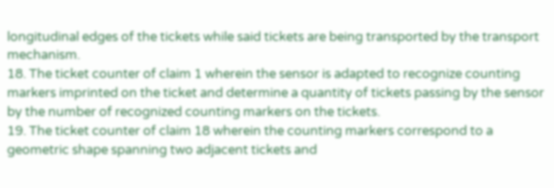longitudinal edges of the tickets while said tickets are being transported by the transport mechanism.
18. The ticket counter of claim 1 wherein the sensor is adapted to recognize counting markers imprinted on the ticket and determine a quantity of tickets passing by the sensor by the number of recognized counting markers on the tickets.
19. The ticket counter of claim 18 wherein the counting markers correspond to a geometric shape spanning two adjacent tickets and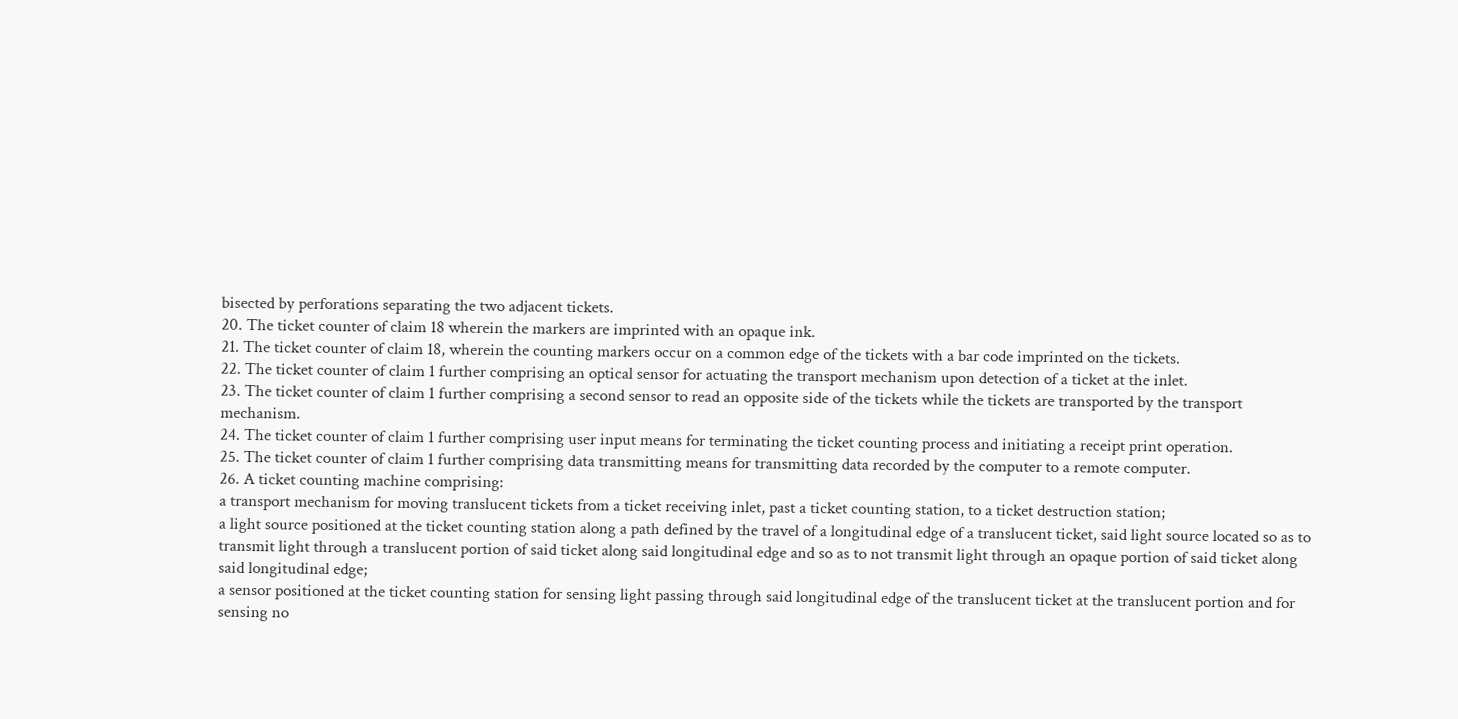bisected by perforations separating the two adjacent tickets.
20. The ticket counter of claim 18 wherein the markers are imprinted with an opaque ink.
21. The ticket counter of claim 18, wherein the counting markers occur on a common edge of the tickets with a bar code imprinted on the tickets.
22. The ticket counter of claim 1 further comprising an optical sensor for actuating the transport mechanism upon detection of a ticket at the inlet.
23. The ticket counter of claim 1 further comprising a second sensor to read an opposite side of the tickets while the tickets are transported by the transport mechanism.
24. The ticket counter of claim 1 further comprising user input means for terminating the ticket counting process and initiating a receipt print operation.
25. The ticket counter of claim 1 further comprising data transmitting means for transmitting data recorded by the computer to a remote computer.
26. A ticket counting machine comprising:
a transport mechanism for moving translucent tickets from a ticket receiving inlet, past a ticket counting station, to a ticket destruction station;
a light source positioned at the ticket counting station along a path defined by the travel of a longitudinal edge of a translucent ticket, said light source located so as to transmit light through a translucent portion of said ticket along said longitudinal edge and so as to not transmit light through an opaque portion of said ticket along said longitudinal edge;
a sensor positioned at the ticket counting station for sensing light passing through said longitudinal edge of the translucent ticket at the translucent portion and for sensing no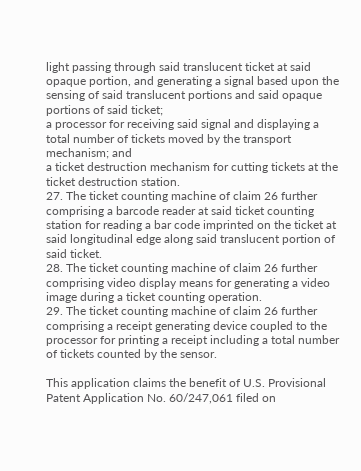light passing through said translucent ticket at said opaque portion, and generating a signal based upon the sensing of said translucent portions and said opaque portions of said ticket;
a processor for receiving said signal and displaying a total number of tickets moved by the transport mechanism; and
a ticket destruction mechanism for cutting tickets at the ticket destruction station.
27. The ticket counting machine of claim 26 further comprising a barcode reader at said ticket counting station for reading a bar code imprinted on the ticket at said longitudinal edge along said translucent portion of said ticket.
28. The ticket counting machine of claim 26 further comprising video display means for generating a video image during a ticket counting operation.
29. The ticket counting machine of claim 26 further comprising a receipt generating device coupled to the processor for printing a receipt including a total number of tickets counted by the sensor.

This application claims the benefit of U.S. Provisional Patent Application No. 60/247,061 filed on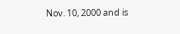Nov. 10, 2000 and is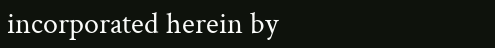incorporated herein by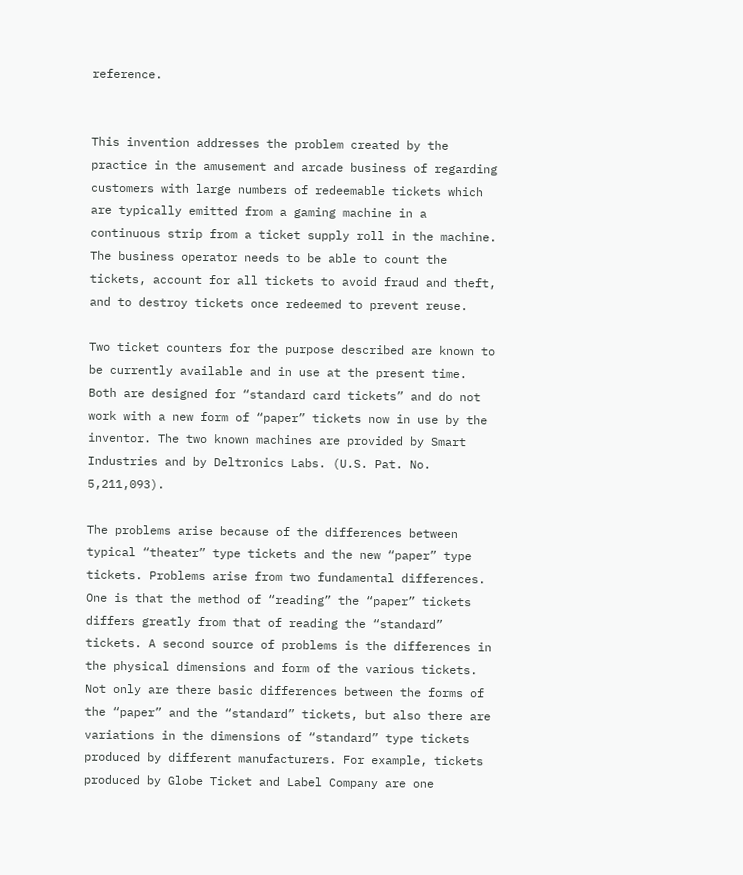reference.


This invention addresses the problem created by the practice in the amusement and arcade business of regarding customers with large numbers of redeemable tickets which are typically emitted from a gaming machine in a continuous strip from a ticket supply roll in the machine. The business operator needs to be able to count the tickets, account for all tickets to avoid fraud and theft, and to destroy tickets once redeemed to prevent reuse.

Two ticket counters for the purpose described are known to be currently available and in use at the present time. Both are designed for “standard card tickets” and do not work with a new form of “paper” tickets now in use by the inventor. The two known machines are provided by Smart Industries and by Deltronics Labs. (U.S. Pat. No. 5,211,093).

The problems arise because of the differences between typical “theater” type tickets and the new “paper” type tickets. Problems arise from two fundamental differences. One is that the method of “reading” the “paper” tickets differs greatly from that of reading the “standard” tickets. A second source of problems is the differences in the physical dimensions and form of the various tickets. Not only are there basic differences between the forms of the “paper” and the “standard” tickets, but also there are variations in the dimensions of “standard” type tickets produced by different manufacturers. For example, tickets produced by Globe Ticket and Label Company are one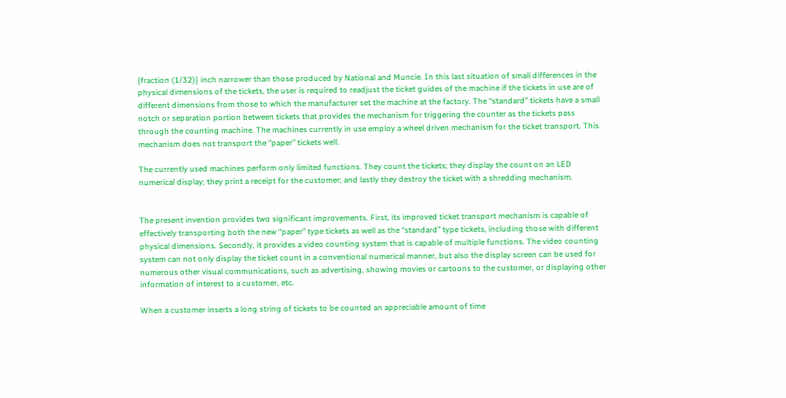{fraction (1/32)} inch narrower than those produced by National and Muncie. In this last situation of small differences in the physical dimensions of the tickets, the user is required to readjust the ticket guides of the machine if the tickets in use are of different dimensions from those to which the manufacturer set the machine at the factory. The “standard” tickets have a small notch or separation portion between tickets that provides the mechanism for triggering the counter as the tickets pass through the counting machine. The machines currently in use employ a wheel driven mechanism for the ticket transport. This mechanism does not transport the “paper” tickets well.

The currently used machines perform only limited functions. They count the tickets; they display the count on an LED numerical display; they print a receipt for the customer; and lastly they destroy the ticket with a shredding mechanism.


The present invention provides two significant improvements. First, its improved ticket transport mechanism is capable of effectively transporting both the new “paper” type tickets as well as the “standard” type tickets, including those with different physical dimensions. Secondly, it provides a video counting system that is capable of multiple functions. The video counting system can not only display the ticket count in a conventional numerical manner, but also the display screen can be used for numerous other visual communications, such as advertising, showing movies or cartoons to the customer, or displaying other information of interest to a customer, etc.

When a customer inserts a long string of tickets to be counted an appreciable amount of time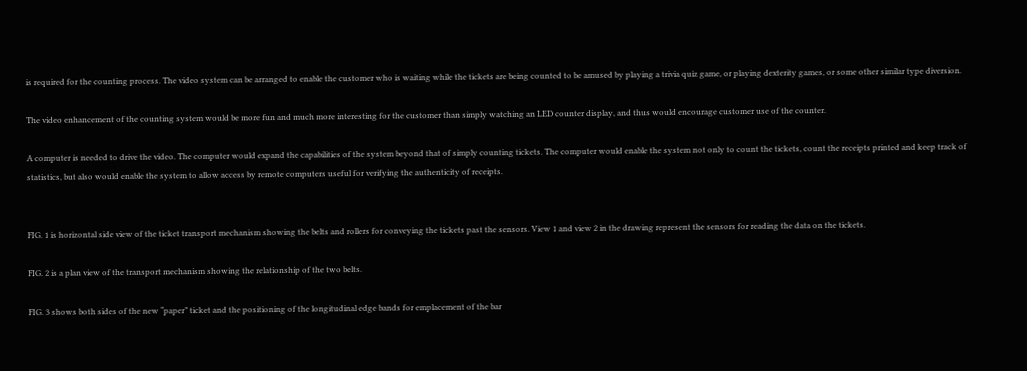is required for the counting process. The video system can be arranged to enable the customer who is waiting while the tickets are being counted to be amused by playing a trivia quiz game, or playing dexterity games, or some other similar type diversion.

The video enhancement of the counting system would be more fun and much more interesting for the customer than simply watching an LED counter display, and thus would encourage customer use of the counter.

A computer is needed to drive the video. The computer would expand the capabilities of the system beyond that of simply counting tickets. The computer would enable the system not only to count the tickets, count the receipts printed and keep track of statistics, but also would enable the system to allow access by remote computers useful for verifying the authenticity of receipts.


FIG. 1 is horizontal side view of the ticket transport mechanism showing the belts and rollers for conveying the tickets past the sensors. View 1 and view 2 in the drawing represent the sensors for reading the data on the tickets.

FIG. 2 is a plan view of the transport mechanism showing the relationship of the two belts.

FIG. 3 shows both sides of the new “paper” ticket and the positioning of the longitudinal edge bands for emplacement of the bar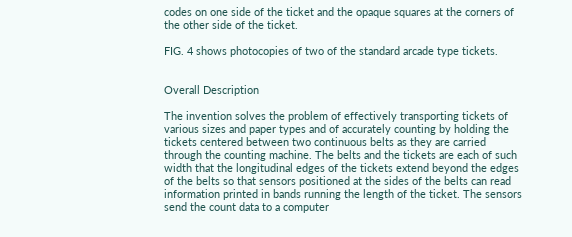codes on one side of the ticket and the opaque squares at the corners of the other side of the ticket.

FIG. 4 shows photocopies of two of the standard arcade type tickets.


Overall Description

The invention solves the problem of effectively transporting tickets of various sizes and paper types and of accurately counting by holding the tickets centered between two continuous belts as they are carried through the counting machine. The belts and the tickets are each of such width that the longitudinal edges of the tickets extend beyond the edges of the belts so that sensors positioned at the sides of the belts can read information printed in bands running the length of the ticket. The sensors send the count data to a computer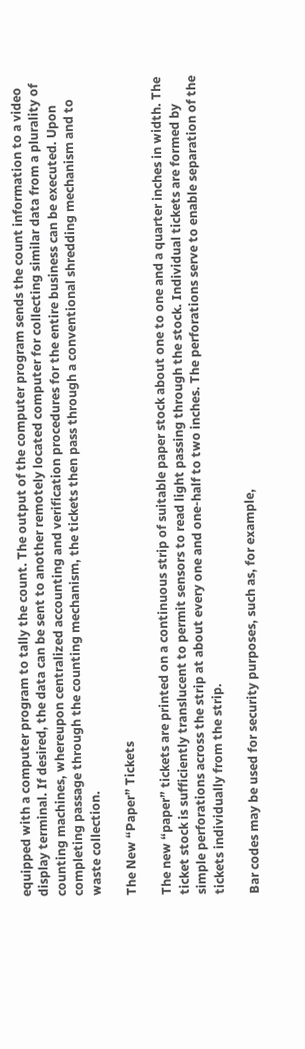equipped with a computer program to tally the count. The output of the computer program sends the count information to a video display terminal. If desired, the data can be sent to another remotely located computer for collecting similar data from a plurality of counting machines, whereupon centralized accounting and verification procedures for the entire business can be executed. Upon completing passage through the counting mechanism, the tickets then pass through a conventional shredding mechanism and to waste collection.

The New “Paper” Tickets

The new “paper” tickets are printed on a continuous strip of suitable paper stock about one to one and a quarter inches in width. The ticket stock is sufficiently translucent to permit sensors to read light passing through the stock. Individual tickets are formed by simple perforations across the strip at about every one and one-half to two inches. The perforations serve to enable separation of the tickets individually from the strip.

Bar codes may be used for security purposes, such as, for example,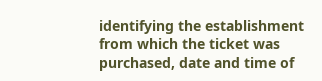identifying the establishment from which the ticket was purchased, date and time of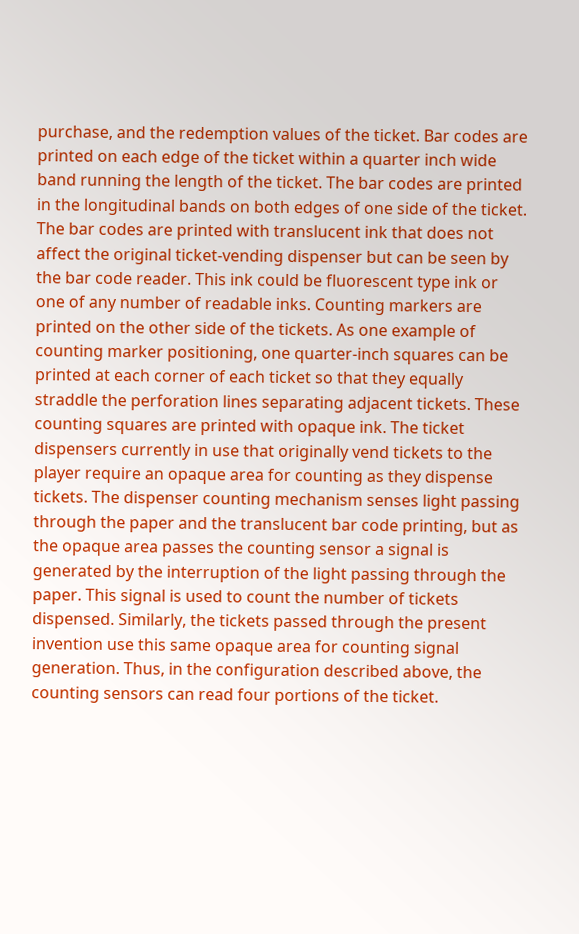purchase, and the redemption values of the ticket. Bar codes are printed on each edge of the ticket within a quarter inch wide band running the length of the ticket. The bar codes are printed in the longitudinal bands on both edges of one side of the ticket. The bar codes are printed with translucent ink that does not affect the original ticket-vending dispenser but can be seen by the bar code reader. This ink could be fluorescent type ink or one of any number of readable inks. Counting markers are printed on the other side of the tickets. As one example of counting marker positioning, one quarter-inch squares can be printed at each corner of each ticket so that they equally straddle the perforation lines separating adjacent tickets. These counting squares are printed with opaque ink. The ticket dispensers currently in use that originally vend tickets to the player require an opaque area for counting as they dispense tickets. The dispenser counting mechanism senses light passing through the paper and the translucent bar code printing, but as the opaque area passes the counting sensor a signal is generated by the interruption of the light passing through the paper. This signal is used to count the number of tickets dispensed. Similarly, the tickets passed through the present invention use this same opaque area for counting signal generation. Thus, in the configuration described above, the counting sensors can read four portions of the ticket.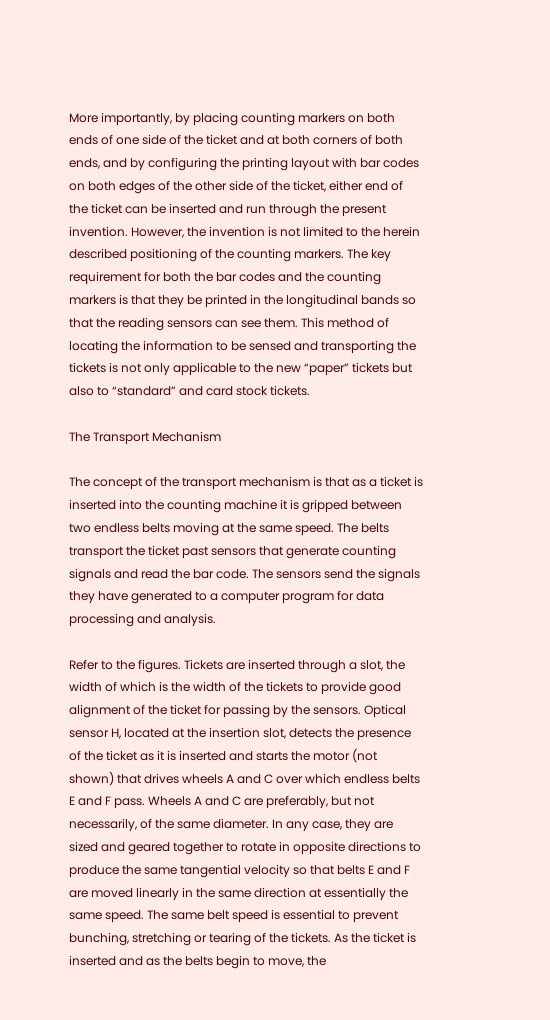More importantly, by placing counting markers on both ends of one side of the ticket and at both corners of both ends, and by configuring the printing layout with bar codes on both edges of the other side of the ticket, either end of the ticket can be inserted and run through the present invention. However, the invention is not limited to the herein described positioning of the counting markers. The key requirement for both the bar codes and the counting markers is that they be printed in the longitudinal bands so that the reading sensors can see them. This method of locating the information to be sensed and transporting the tickets is not only applicable to the new “paper” tickets but also to “standard” and card stock tickets.

The Transport Mechanism

The concept of the transport mechanism is that as a ticket is inserted into the counting machine it is gripped between two endless belts moving at the same speed. The belts transport the ticket past sensors that generate counting signals and read the bar code. The sensors send the signals they have generated to a computer program for data processing and analysis.

Refer to the figures. Tickets are inserted through a slot, the width of which is the width of the tickets to provide good alignment of the ticket for passing by the sensors. Optical sensor H, located at the insertion slot, detects the presence of the ticket as it is inserted and starts the motor (not shown) that drives wheels A and C over which endless belts E and F pass. Wheels A and C are preferably, but not necessarily, of the same diameter. In any case, they are sized and geared together to rotate in opposite directions to produce the same tangential velocity so that belts E and F are moved linearly in the same direction at essentially the same speed. The same belt speed is essential to prevent bunching, stretching or tearing of the tickets. As the ticket is inserted and as the belts begin to move, the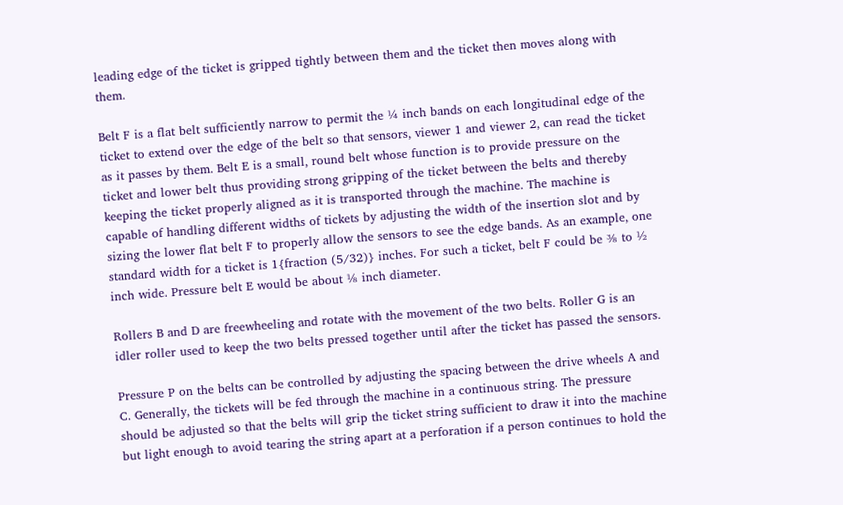leading edge of the ticket is gripped tightly between them and the ticket then moves along with them.

Belt F is a flat belt sufficiently narrow to permit the ¼ inch bands on each longitudinal edge of the ticket to extend over the edge of the belt so that sensors, viewer 1 and viewer 2, can read the ticket as it passes by them. Belt E is a small, round belt whose function is to provide pressure on the ticket and lower belt thus providing strong gripping of the ticket between the belts and thereby keeping the ticket properly aligned as it is transported through the machine. The machine is capable of handling different widths of tickets by adjusting the width of the insertion slot and by sizing the lower flat belt F to properly allow the sensors to see the edge bands. As an example, one standard width for a ticket is 1{fraction (5/32)} inches. For such a ticket, belt F could be ⅜ to ½ inch wide. Pressure belt E would be about ⅛ inch diameter.

Rollers B and D are freewheeling and rotate with the movement of the two belts. Roller G is an idler roller used to keep the two belts pressed together until after the ticket has passed the sensors.

Pressure P on the belts can be controlled by adjusting the spacing between the drive wheels A and C. Generally, the tickets will be fed through the machine in a continuous string. The pressure should be adjusted so that the belts will grip the ticket string sufficient to draw it into the machine but light enough to avoid tearing the string apart at a perforation if a person continues to hold the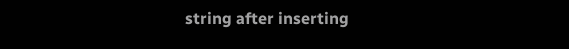string after inserting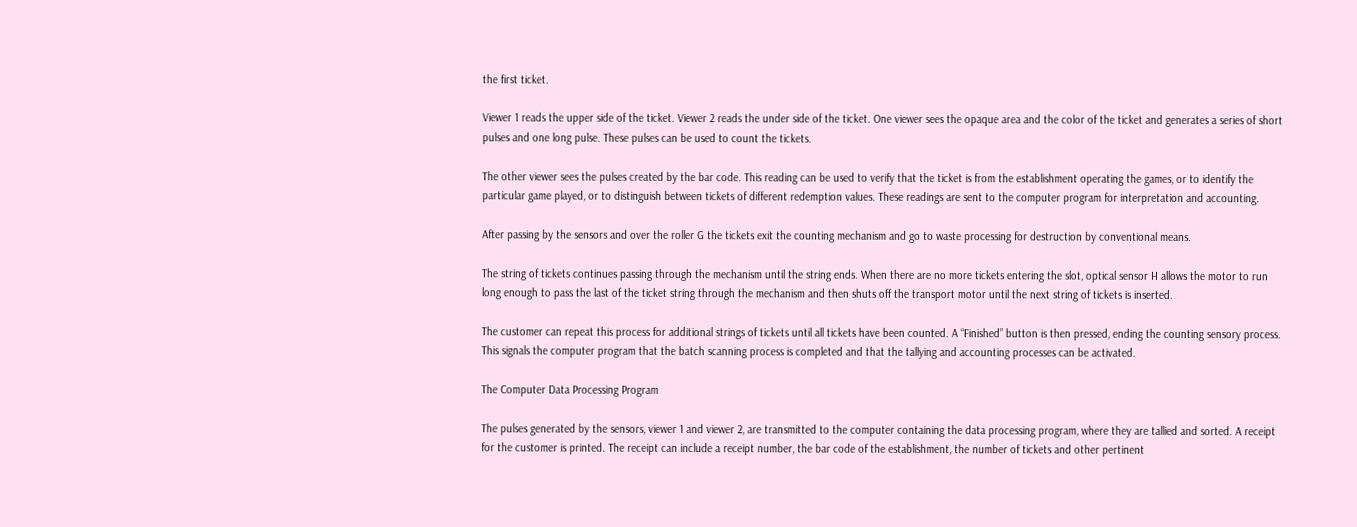the first ticket.

Viewer 1 reads the upper side of the ticket. Viewer 2 reads the under side of the ticket. One viewer sees the opaque area and the color of the ticket and generates a series of short pulses and one long pulse. These pulses can be used to count the tickets.

The other viewer sees the pulses created by the bar code. This reading can be used to verify that the ticket is from the establishment operating the games, or to identify the particular game played, or to distinguish between tickets of different redemption values. These readings are sent to the computer program for interpretation and accounting.

After passing by the sensors and over the roller G the tickets exit the counting mechanism and go to waste processing for destruction by conventional means.

The string of tickets continues passing through the mechanism until the string ends. When there are no more tickets entering the slot, optical sensor H allows the motor to run long enough to pass the last of the ticket string through the mechanism and then shuts off the transport motor until the next string of tickets is inserted.

The customer can repeat this process for additional strings of tickets until all tickets have been counted. A “Finished” button is then pressed, ending the counting sensory process. This signals the computer program that the batch scanning process is completed and that the tallying and accounting processes can be activated.

The Computer Data Processing Program

The pulses generated by the sensors, viewer 1 and viewer 2, are transmitted to the computer containing the data processing program, where they are tallied and sorted. A receipt for the customer is printed. The receipt can include a receipt number, the bar code of the establishment, the number of tickets and other pertinent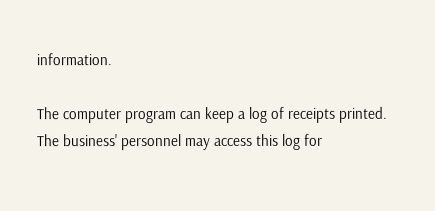information.

The computer program can keep a log of receipts printed. The business' personnel may access this log for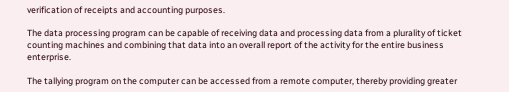verification of receipts and accounting purposes.

The data processing program can be capable of receiving data and processing data from a plurality of ticket counting machines and combining that data into an overall report of the activity for the entire business enterprise.

The tallying program on the computer can be accessed from a remote computer, thereby providing greater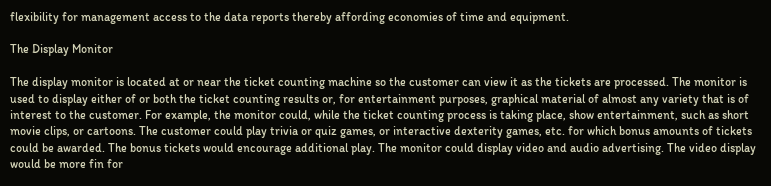flexibility for management access to the data reports thereby affording economies of time and equipment.

The Display Monitor

The display monitor is located at or near the ticket counting machine so the customer can view it as the tickets are processed. The monitor is used to display either of or both the ticket counting results or, for entertainment purposes, graphical material of almost any variety that is of interest to the customer. For example, the monitor could, while the ticket counting process is taking place, show entertainment, such as short movie clips, or cartoons. The customer could play trivia or quiz games, or interactive dexterity games, etc. for which bonus amounts of tickets could be awarded. The bonus tickets would encourage additional play. The monitor could display video and audio advertising. The video display would be more fin for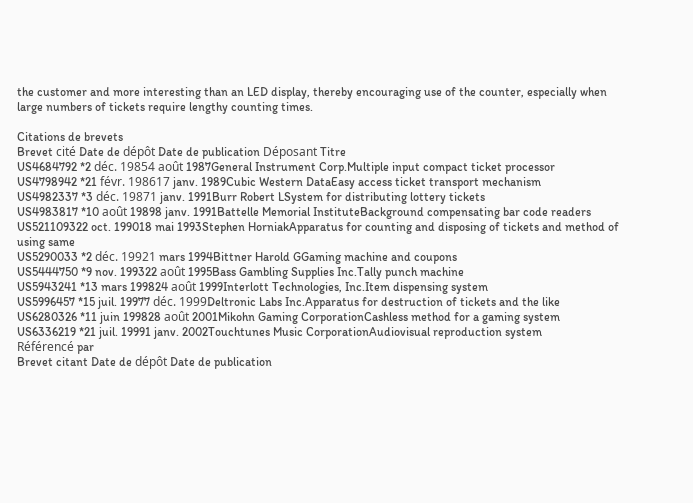the customer and more interesting than an LED display, thereby encouraging use of the counter, especially when large numbers of tickets require lengthy counting times.

Citations de brevets
Brevet cité Date de dépôt Date de publication Déposant Titre
US4684792 *2 déc. 19854 août 1987General Instrument Corp.Multiple input compact ticket processor
US4798942 *21 févr. 198617 janv. 1989Cubic Western DataEasy access ticket transport mechanism
US4982337 *3 déc. 19871 janv. 1991Burr Robert LSystem for distributing lottery tickets
US4983817 *10 août 19898 janv. 1991Battelle Memorial InstituteBackground compensating bar code readers
US521109322 oct. 199018 mai 1993Stephen HorniakApparatus for counting and disposing of tickets and method of using same
US5290033 *2 déc. 19921 mars 1994Bittner Harold GGaming machine and coupons
US5444750 *9 nov. 199322 août 1995Bass Gambling Supplies Inc.Tally punch machine
US5943241 *13 mars 199824 août 1999Interlott Technologies, Inc.Item dispensing system
US5996457 *15 juil. 19977 déc. 1999Deltronic Labs Inc.Apparatus for destruction of tickets and the like
US6280326 *11 juin 199828 août 2001Mikohn Gaming CorporationCashless method for a gaming system
US6336219 *21 juil. 19991 janv. 2002Touchtunes Music CorporationAudiovisual reproduction system
Référencé par
Brevet citant Date de dépôt Date de publication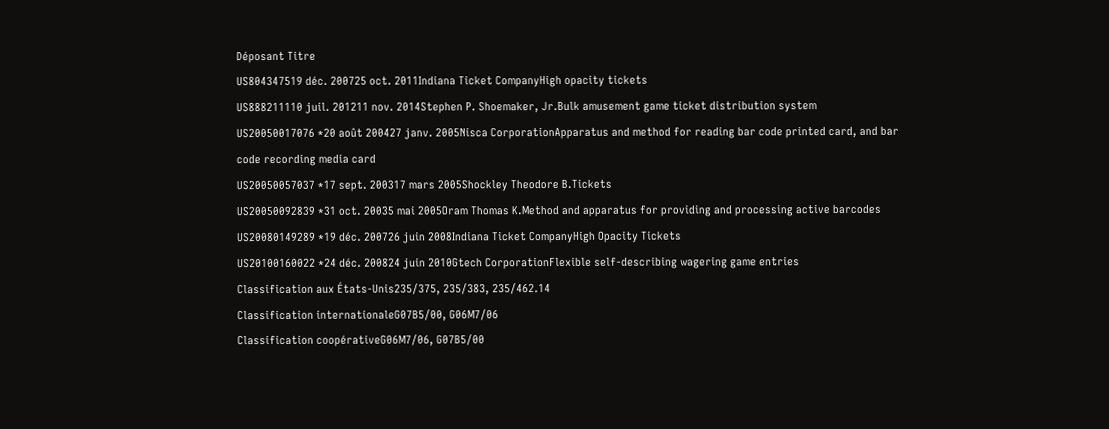Déposant Titre
US804347519 déc. 200725 oct. 2011Indiana Ticket CompanyHigh opacity tickets
US888211110 juil. 201211 nov. 2014Stephen P. Shoemaker, Jr.Bulk amusement game ticket distribution system
US20050017076 *20 août 200427 janv. 2005Nisca CorporationApparatus and method for reading bar code printed card, and bar code recording media card
US20050057037 *17 sept. 200317 mars 2005Shockley Theodore B.Tickets
US20050092839 *31 oct. 20035 mai 2005Oram Thomas K.Method and apparatus for providing and processing active barcodes
US20080149289 *19 déc. 200726 juin 2008Indiana Ticket CompanyHigh Opacity Tickets
US20100160022 *24 déc. 200824 juin 2010Gtech CorporationFlexible self-describing wagering game entries
Classification aux États-Unis235/375, 235/383, 235/462.14
Classification internationaleG07B5/00, G06M7/06
Classification coopérativeG06M7/06, G07B5/00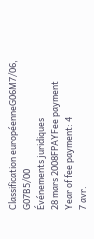Classification européenneG06M7/06, G07B5/00
Événements juridiques
28 mars 2008FPAYFee payment
Year of fee payment: 4
7 avr.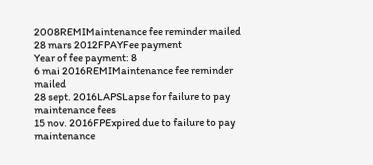2008REMIMaintenance fee reminder mailed
28 mars 2012FPAYFee payment
Year of fee payment: 8
6 mai 2016REMIMaintenance fee reminder mailed
28 sept. 2016LAPSLapse for failure to pay maintenance fees
15 nov. 2016FPExpired due to failure to pay maintenance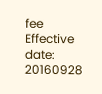fee
Effective date: 20160928